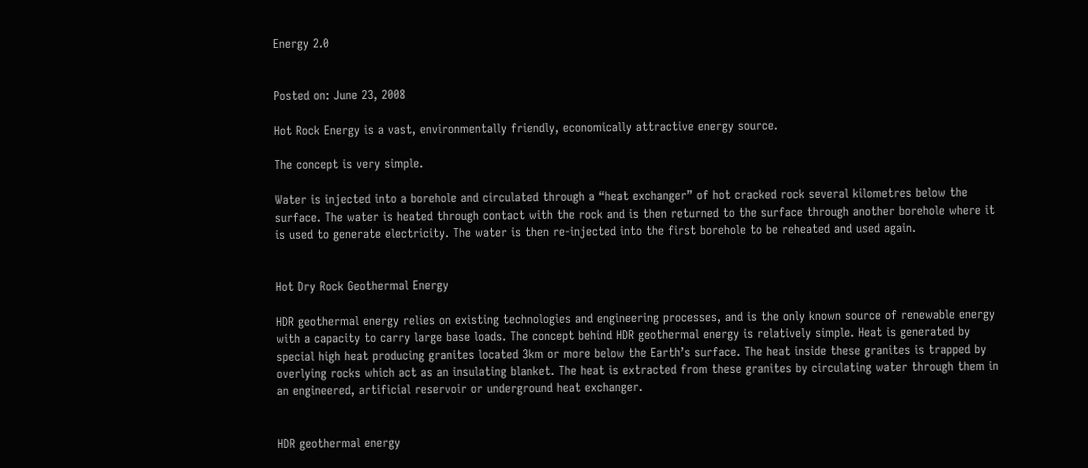Energy 2.0


Posted on: June 23, 2008

Hot Rock Energy is a vast, environmentally friendly, economically attractive energy source.

The concept is very simple.

Water is injected into a borehole and circulated through a “heat exchanger” of hot cracked rock several kilometres below the surface. The water is heated through contact with the rock and is then returned to the surface through another borehole where it is used to generate electricity. The water is then re-injected into the first borehole to be reheated and used again.


Hot Dry Rock Geothermal Energy

HDR geothermal energy relies on existing technologies and engineering processes, and is the only known source of renewable energy with a capacity to carry large base loads. The concept behind HDR geothermal energy is relatively simple. Heat is generated by special high heat producing granites located 3km or more below the Earth’s surface. The heat inside these granites is trapped by overlying rocks which act as an insulating blanket. The heat is extracted from these granites by circulating water through them in an engineered, artificial reservoir or underground heat exchanger.


HDR geothermal energy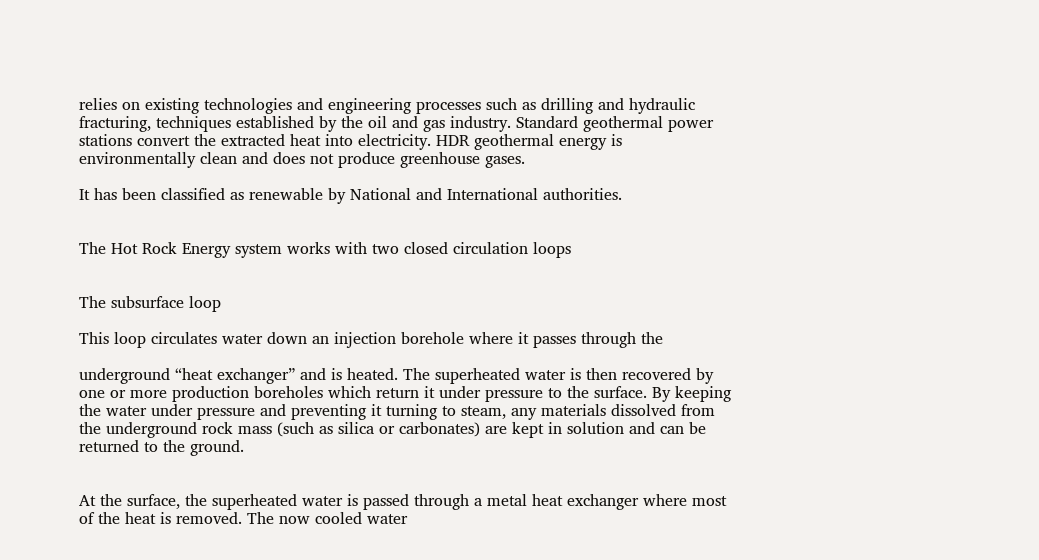relies on existing technologies and engineering processes such as drilling and hydraulic fracturing, techniques established by the oil and gas industry. Standard geothermal power stations convert the extracted heat into electricity. HDR geothermal energy is environmentally clean and does not produce greenhouse gases.

It has been classified as renewable by National and International authorities.


The Hot Rock Energy system works with two closed circulation loops


The subsurface loop

This loop circulates water down an injection borehole where it passes through the

underground “heat exchanger” and is heated. The superheated water is then recovered by one or more production boreholes which return it under pressure to the surface. By keeping the water under pressure and preventing it turning to steam, any materials dissolved from the underground rock mass (such as silica or carbonates) are kept in solution and can be returned to the ground.


At the surface, the superheated water is passed through a metal heat exchanger where most of the heat is removed. The now cooled water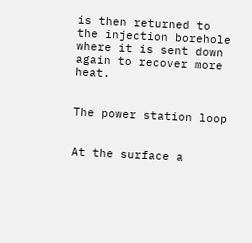is then returned to the injection borehole where it is sent down again to recover more heat.


The power station loop


At the surface a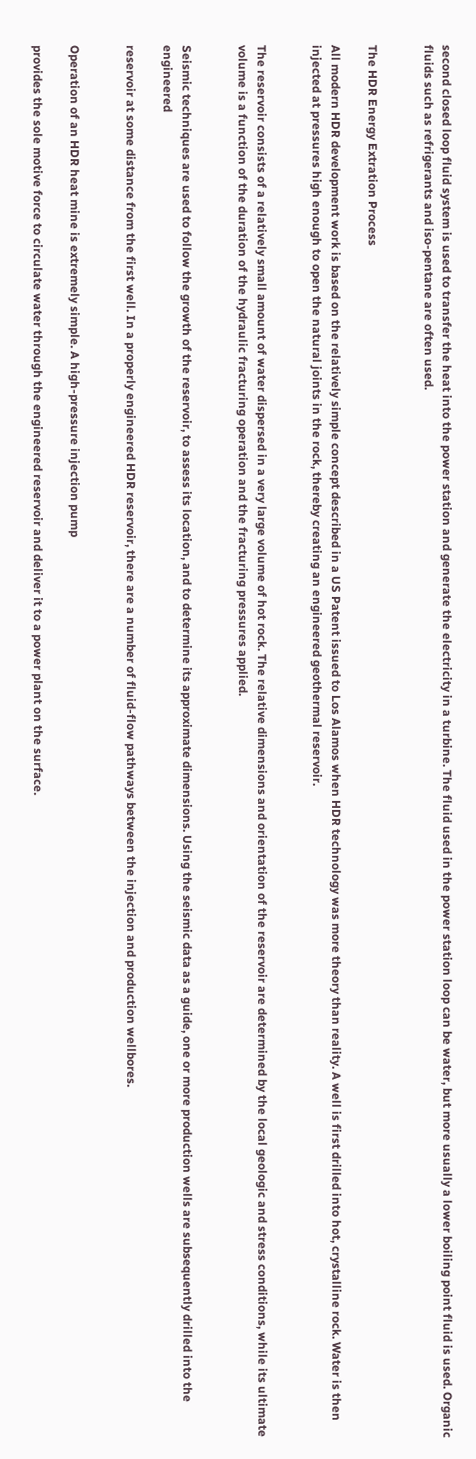second closed loop fluid system is used to transfer the heat into the power station and generate the electricity in a turbine. The fluid used in the power station loop can be water, but more usually a lower boiling point fluid is used. Organic fluids such as refrigerants and iso-pentane are often used.


The HDR Energy Extration Process

All modern HDR development work is based on the relatively simple concept described in a US Patent issued to Los Alamos when HDR technology was more theory than reality. A well is first drilled into hot, crystalline rock. Water is then injected at pressures high enough to open the natural joints in the rock, thereby creating an engineered geothermal reservoir.


The reservoir consists of a relatively small amount of water dispersed in a very large volume of hot rock. The relative dimensions and orientation of the reservoir are determined by the local geologic and stress conditions, while its ultimate volume is a function of the duration of the hydraulic fracturing operation and the fracturing pressures applied.


Seismic techniques are used to follow the growth of the reservoir, to assess its location, and to determine its approximate dimensions. Using the seismic data as a guide, one or more production wells are subsequently drilled into the engineered

reservoir at some distance from the first well. In a properly engineered HDR reservoir, there are a number of fluid-flow pathways between the injection and production wellbores.


Operation of an HDR heat mine is extremely simple. A high-pressure injection pump

provides the sole motive force to circulate water through the engineered reservoir and deliver it to a power plant on the surface.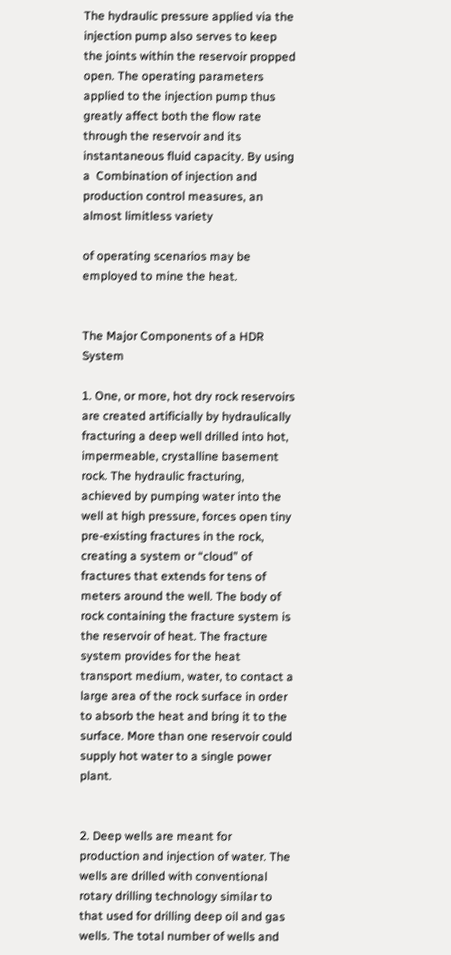The hydraulic pressure applied via the injection pump also serves to keep the joints within the reservoir propped open. The operating parameters applied to the injection pump thus greatly affect both the flow rate through the reservoir and its instantaneous fluid capacity. By using a  Combination of injection and production control measures, an almost limitless variety

of operating scenarios may be employed to mine the heat.


The Major Components of a HDR System

1. One, or more, hot dry rock reservoirs are created artificially by hydraulically fracturing a deep well drilled into hot, impermeable, crystalline basement rock. The hydraulic fracturing, achieved by pumping water into the well at high pressure, forces open tiny pre-existing fractures in the rock, creating a system or “cloud” of fractures that extends for tens of meters around the well. The body of rock containing the fracture system is the reservoir of heat. The fracture system provides for the heat transport medium, water, to contact a large area of the rock surface in order to absorb the heat and bring it to the surface. More than one reservoir could supply hot water to a single power plant.


2. Deep wells are meant for production and injection of water. The wells are drilled with conventional rotary drilling technology similar to that used for drilling deep oil and gas wells. The total number of wells and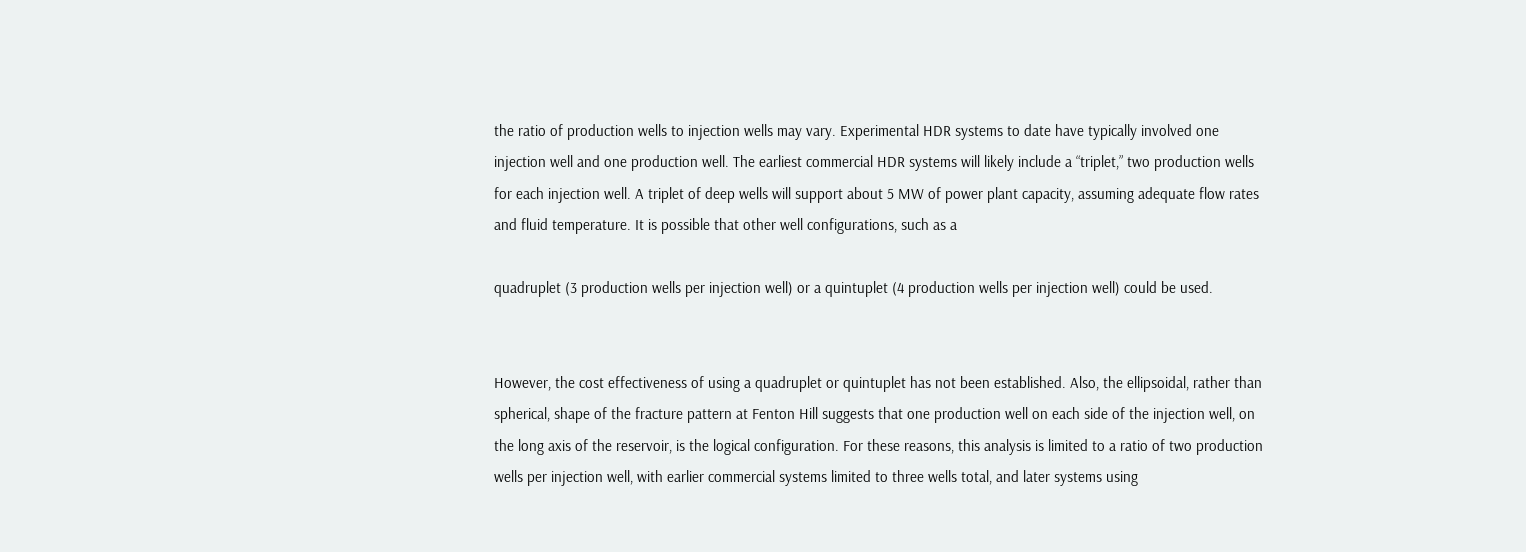the ratio of production wells to injection wells may vary. Experimental HDR systems to date have typically involved one injection well and one production well. The earliest commercial HDR systems will likely include a “triplet,” two production wells for each injection well. A triplet of deep wells will support about 5 MW of power plant capacity, assuming adequate flow rates and fluid temperature. It is possible that other well configurations, such as a

quadruplet (3 production wells per injection well) or a quintuplet (4 production wells per injection well) could be used.


However, the cost effectiveness of using a quadruplet or quintuplet has not been established. Also, the ellipsoidal, rather than spherical, shape of the fracture pattern at Fenton Hill suggests that one production well on each side of the injection well, on the long axis of the reservoir, is the logical configuration. For these reasons, this analysis is limited to a ratio of two production wells per injection well, with earlier commercial systems limited to three wells total, and later systems using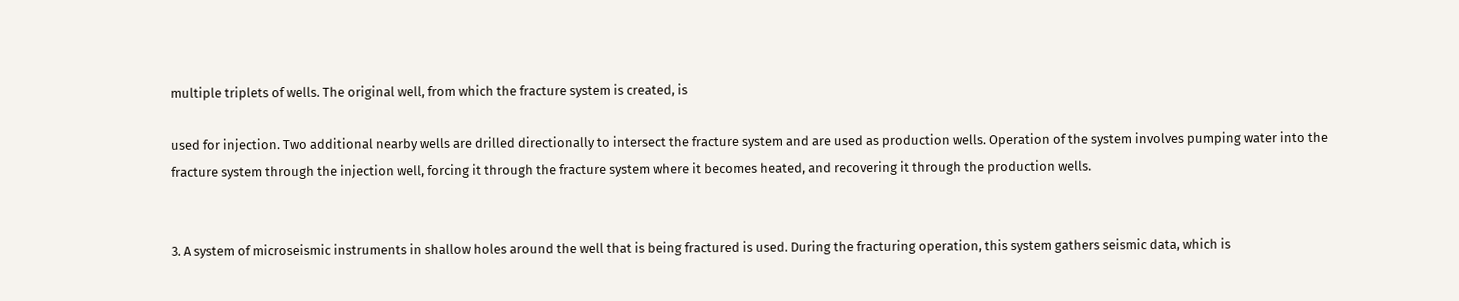multiple triplets of wells. The original well, from which the fracture system is created, is

used for injection. Two additional nearby wells are drilled directionally to intersect the fracture system and are used as production wells. Operation of the system involves pumping water into the fracture system through the injection well, forcing it through the fracture system where it becomes heated, and recovering it through the production wells.


3. A system of microseismic instruments in shallow holes around the well that is being fractured is used. During the fracturing operation, this system gathers seismic data, which is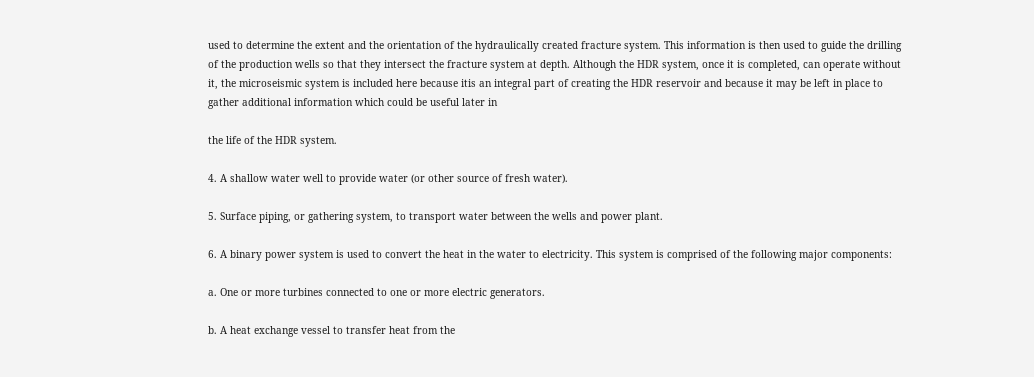used to determine the extent and the orientation of the hydraulically created fracture system. This information is then used to guide the drilling of the production wells so that they intersect the fracture system at depth. Although the HDR system, once it is completed, can operate without it, the microseismic system is included here because itis an integral part of creating the HDR reservoir and because it may be left in place to gather additional information which could be useful later in

the life of the HDR system.

4. A shallow water well to provide water (or other source of fresh water).

5. Surface piping, or gathering system, to transport water between the wells and power plant.

6. A binary power system is used to convert the heat in the water to electricity. This system is comprised of the following major components:

a. One or more turbines connected to one or more electric generators.

b. A heat exchange vessel to transfer heat from the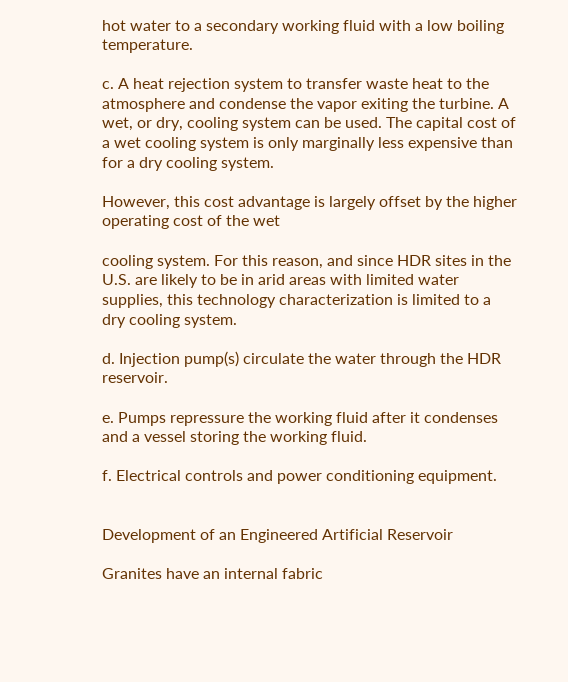hot water to a secondary working fluid with a low boiling temperature.

c. A heat rejection system to transfer waste heat to the atmosphere and condense the vapor exiting the turbine. A wet, or dry, cooling system can be used. The capital cost of a wet cooling system is only marginally less expensive than for a dry cooling system.

However, this cost advantage is largely offset by the higher operating cost of the wet

cooling system. For this reason, and since HDR sites in the U.S. are likely to be in arid areas with limited water supplies, this technology characterization is limited to a dry cooling system.

d. Injection pump(s) circulate the water through the HDR reservoir.

e. Pumps repressure the working fluid after it condenses and a vessel storing the working fluid.

f. Electrical controls and power conditioning equipment.


Development of an Engineered Artificial Reservoir

Granites have an internal fabric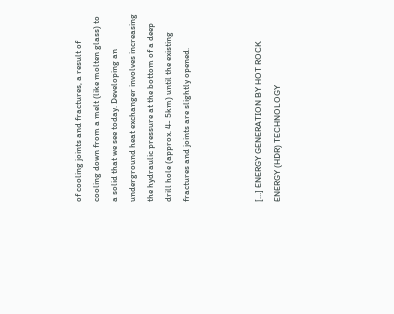of cooling joints and fractures, a result of cooling down from a melt (like molten glass) to a solid that we see today. Developing an underground heat exchanger involves increasing the hydraulic pressure at the bottom of a deep drill hole (approx. 4- 5km) until the existing fractures and joints are slightly opened.



[…] ENERGY GENERATION BY HOT ROCK ENERGY (HDR) TECHNOLOGY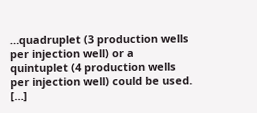…quadruplet (3 production wells per injection well) or a quintuplet (4 production wells per injection well) could be used. […]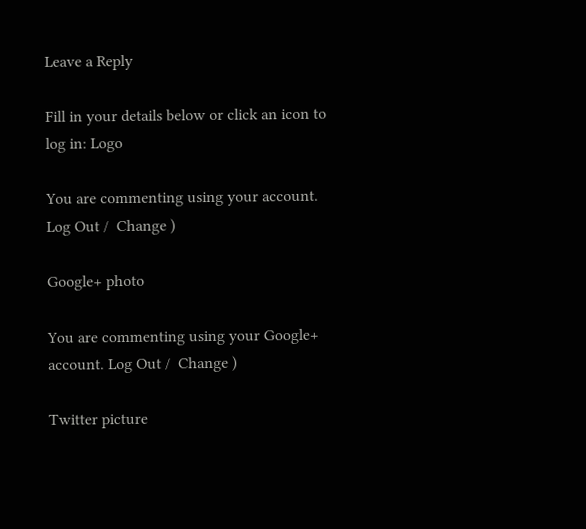Leave a Reply

Fill in your details below or click an icon to log in: Logo

You are commenting using your account. Log Out /  Change )

Google+ photo

You are commenting using your Google+ account. Log Out /  Change )

Twitter picture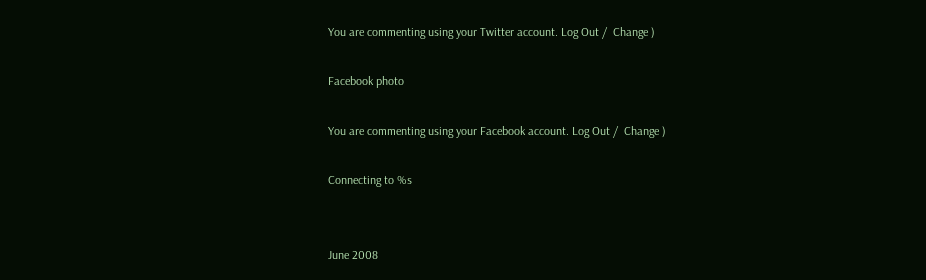You are commenting using your Twitter account. Log Out /  Change )

Facebook photo

You are commenting using your Facebook account. Log Out /  Change )

Connecting to %s


June 2008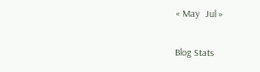« May   Jul »


Blog Stats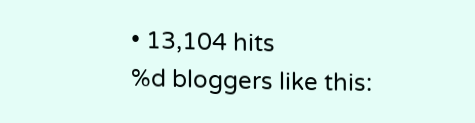• 13,104 hits
%d bloggers like this: